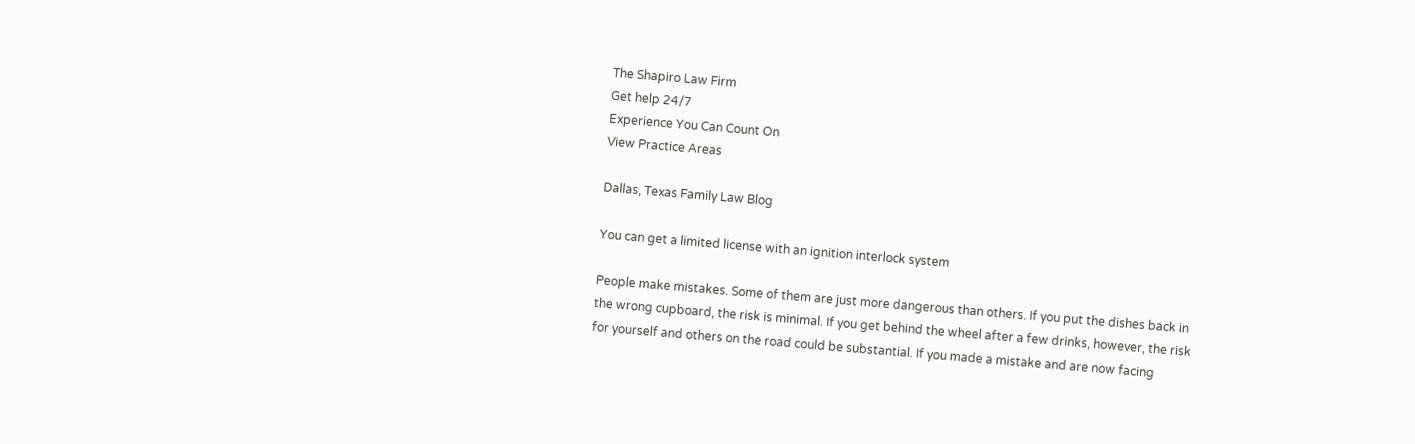The Shapiro Law Firm
Get help 24/7
Experience You Can Count On
View Practice Areas

Dallas, Texas Family Law Blog

You can get a limited license with an ignition interlock system

People make mistakes. Some of them are just more dangerous than others. If you put the dishes back in the wrong cupboard, the risk is minimal. If you get behind the wheel after a few drinks, however, the risk for yourself and others on the road could be substantial. If you made a mistake and are now facing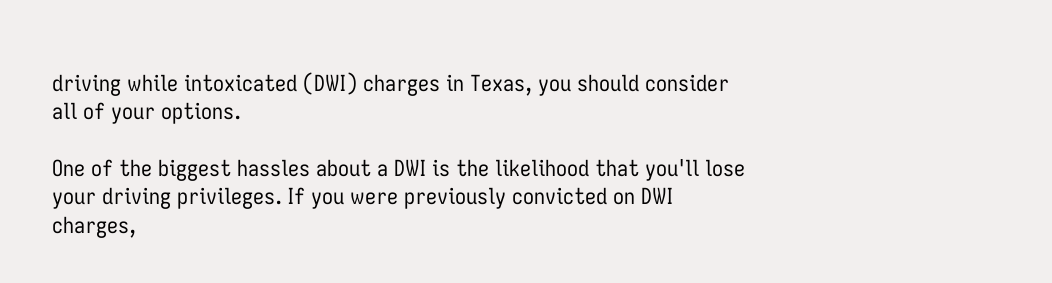driving while intoxicated (DWI) charges in Texas, you should consider all of your options.

One of the biggest hassles about a DWI is the likelihood that you'll lose your driving privileges. If you were previously convicted on DWI charges,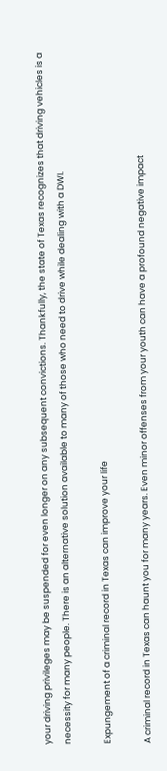your driving privileges may be suspended for even longer on any subsequent convictions. Thankfully, the state of Texas recognizes that driving vehicles is a necessity for many people. There is an alternative solution available to many of those who need to drive while dealing with a DWI.

Expungement of a criminal record in Texas can improve your life

A criminal record in Texas can haunt you for many years. Even minor offenses from your youth can have a profound negative impact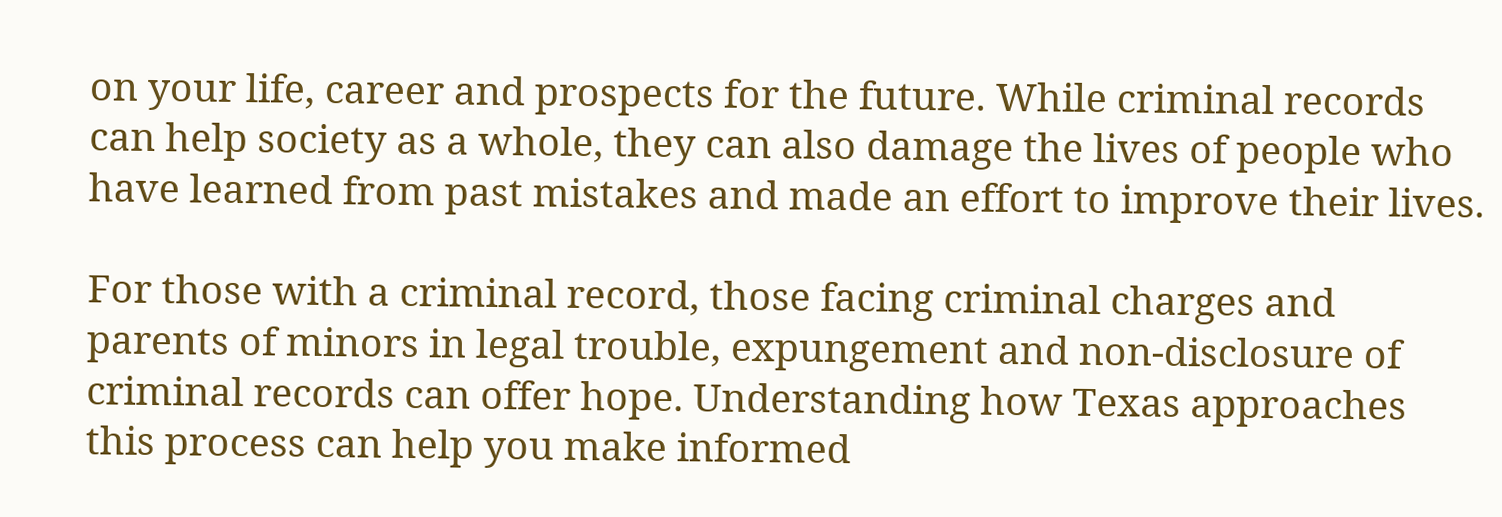on your life, career and prospects for the future. While criminal records can help society as a whole, they can also damage the lives of people who have learned from past mistakes and made an effort to improve their lives.

For those with a criminal record, those facing criminal charges and parents of minors in legal trouble, expungement and non-disclosure of criminal records can offer hope. Understanding how Texas approaches this process can help you make informed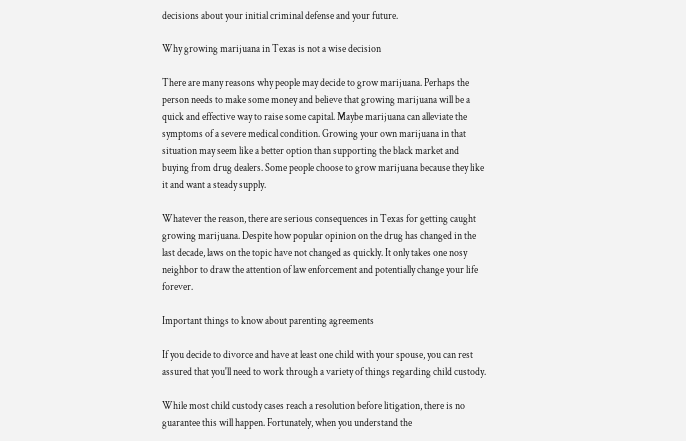decisions about your initial criminal defense and your future.

Why growing marijuana in Texas is not a wise decision

There are many reasons why people may decide to grow marijuana. Perhaps the person needs to make some money and believe that growing marijuana will be a quick and effective way to raise some capital. Maybe marijuana can alleviate the symptoms of a severe medical condition. Growing your own marijuana in that situation may seem like a better option than supporting the black market and buying from drug dealers. Some people choose to grow marijuana because they like it and want a steady supply.

Whatever the reason, there are serious consequences in Texas for getting caught growing marijuana. Despite how popular opinion on the drug has changed in the last decade, laws on the topic have not changed as quickly. It only takes one nosy neighbor to draw the attention of law enforcement and potentially change your life forever.

Important things to know about parenting agreements

If you decide to divorce and have at least one child with your spouse, you can rest assured that you'll need to work through a variety of things regarding child custody.

While most child custody cases reach a resolution before litigation, there is no guarantee this will happen. Fortunately, when you understand the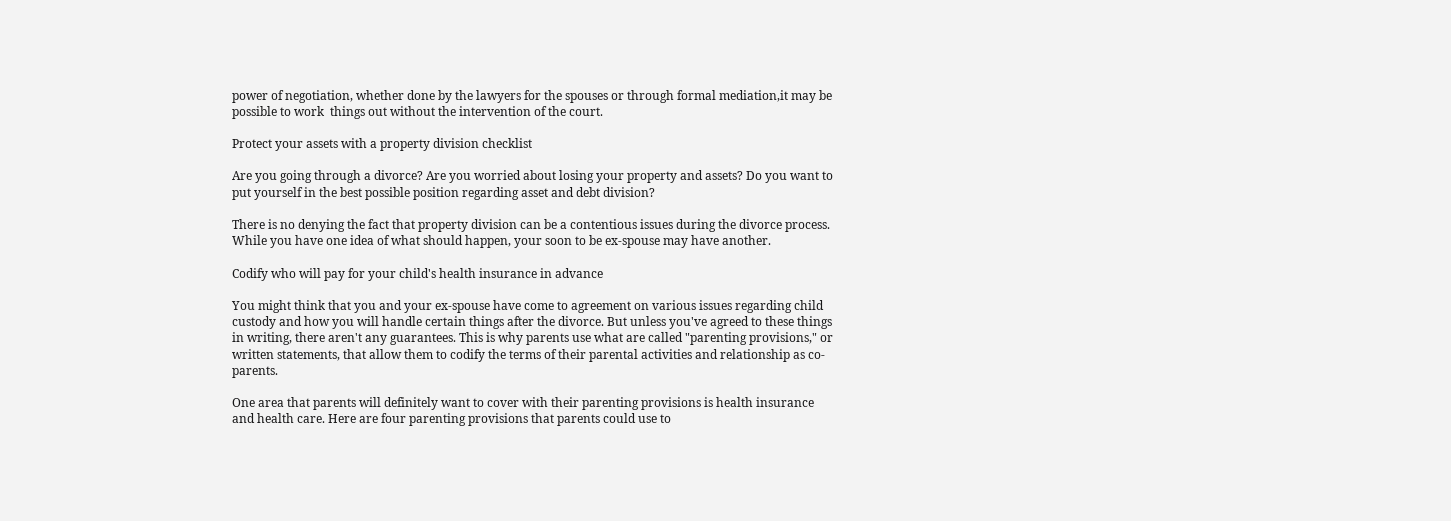power of negotiation, whether done by the lawyers for the spouses or through formal mediation,it may be possible to work  things out without the intervention of the court.

Protect your assets with a property division checklist

Are you going through a divorce? Are you worried about losing your property and assets? Do you want to put yourself in the best possible position regarding asset and debt division?

There is no denying the fact that property division can be a contentious issues during the divorce process. While you have one idea of what should happen, your soon to be ex-spouse may have another.

Codify who will pay for your child's health insurance in advance

You might think that you and your ex-spouse have come to agreement on various issues regarding child custody and how you will handle certain things after the divorce. But unless you've agreed to these things in writing, there aren't any guarantees. This is why parents use what are called "parenting provisions," or written statements, that allow them to codify the terms of their parental activities and relationship as co-parents.

One area that parents will definitely want to cover with their parenting provisions is health insurance and health care. Here are four parenting provisions that parents could use to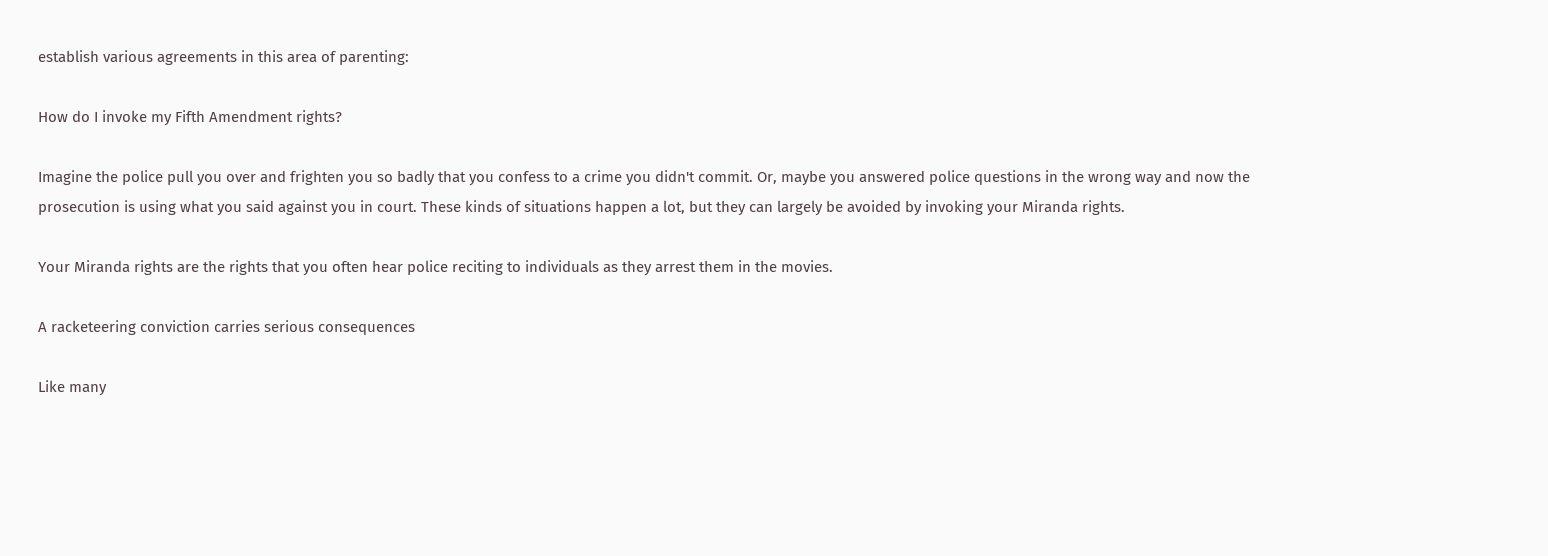establish various agreements in this area of parenting:

How do I invoke my Fifth Amendment rights?

Imagine the police pull you over and frighten you so badly that you confess to a crime you didn't commit. Or, maybe you answered police questions in the wrong way and now the prosecution is using what you said against you in court. These kinds of situations happen a lot, but they can largely be avoided by invoking your Miranda rights.

Your Miranda rights are the rights that you often hear police reciting to individuals as they arrest them in the movies.

A racketeering conviction carries serious consequences

Like many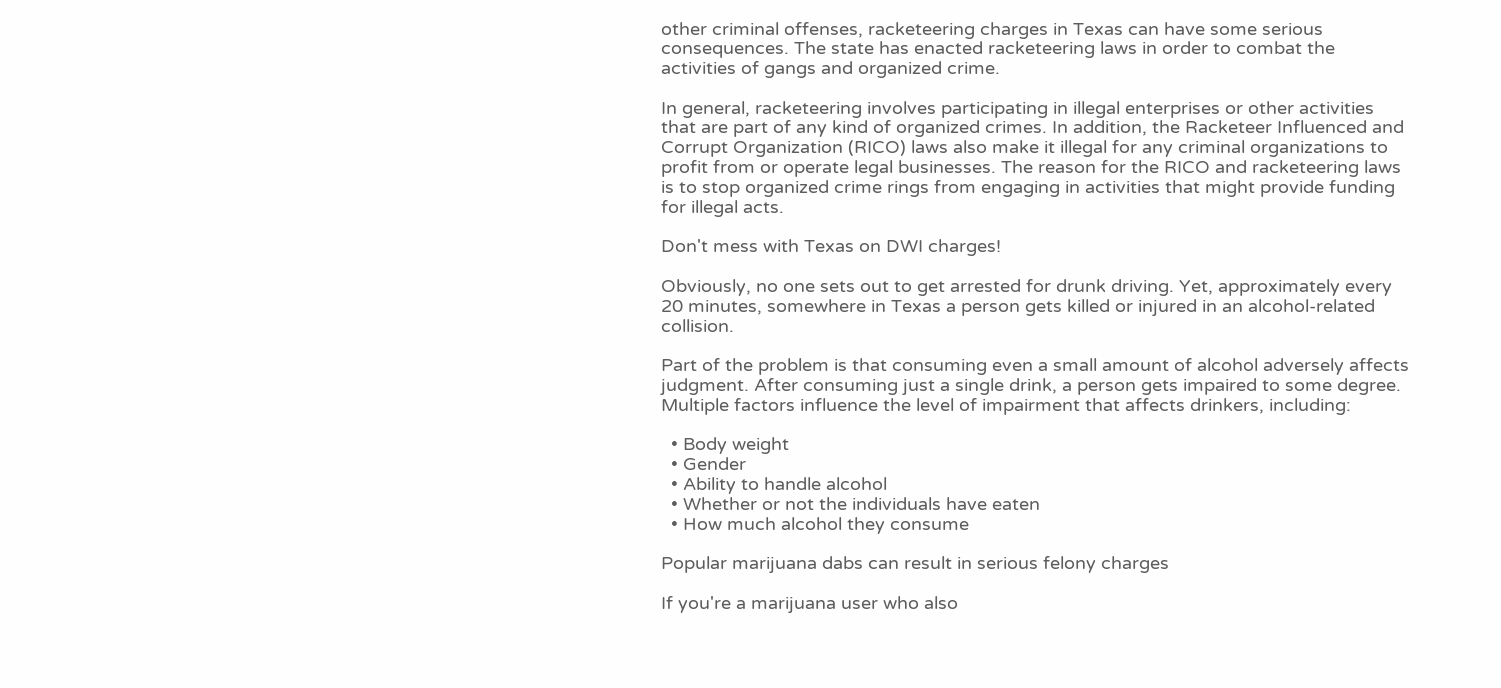other criminal offenses, racketeering charges in Texas can have some serious consequences. The state has enacted racketeering laws in order to combat the activities of gangs and organized crime.

In general, racketeering involves participating in illegal enterprises or other activities that are part of any kind of organized crimes. In addition, the Racketeer Influenced and Corrupt Organization (RICO) laws also make it illegal for any criminal organizations to profit from or operate legal businesses. The reason for the RICO and racketeering laws is to stop organized crime rings from engaging in activities that might provide funding for illegal acts.

Don't mess with Texas on DWI charges!

Obviously, no one sets out to get arrested for drunk driving. Yet, approximately every 20 minutes, somewhere in Texas a person gets killed or injured in an alcohol-related collision.

Part of the problem is that consuming even a small amount of alcohol adversely affects judgment. After consuming just a single drink, a person gets impaired to some degree. Multiple factors influence the level of impairment that affects drinkers, including:

  • Body weight
  • Gender
  • Ability to handle alcohol
  • Whether or not the individuals have eaten
  • How much alcohol they consume

Popular marijuana dabs can result in serious felony charges

If you're a marijuana user who also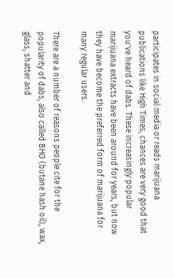participates in social media or reads marijuana publications like High Times, chances are very good that you've heard of dabs. These increasingly popular marijuana extracts have been around for years, but now they have become the preferred form of marijuana for many regular users.

There are a number of reasons people cite for the popularity of dabs, also called BHO (butane hash oil), wax, glass, shatter and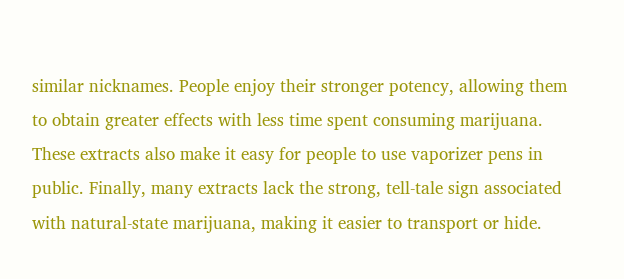similar nicknames. People enjoy their stronger potency, allowing them to obtain greater effects with less time spent consuming marijuana. These extracts also make it easy for people to use vaporizer pens in public. Finally, many extracts lack the strong, tell-tale sign associated with natural-state marijuana, making it easier to transport or hide.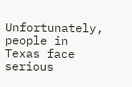Unfortunately, people in Texas face serious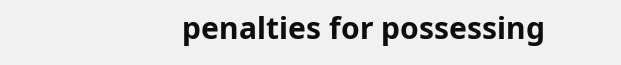penalties for possessing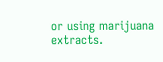or using marijuana extracts.